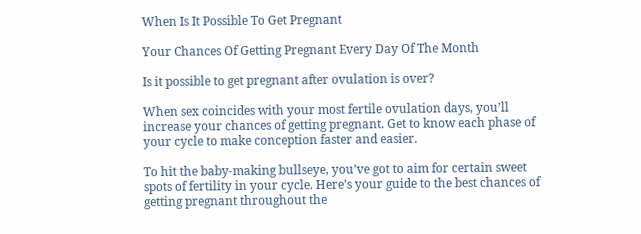When Is It Possible To Get Pregnant

Your Chances Of Getting Pregnant Every Day Of The Month

Is it possible to get pregnant after ovulation is over?

When sex coincides with your most fertile ovulation days, you’ll increase your chances of getting pregnant. Get to know each phase of your cycle to make conception faster and easier.

To hit the baby-making bullseye, you’ve got to aim for certain sweet spots of fertility in your cycle. Here’s your guide to the best chances of getting pregnant throughout the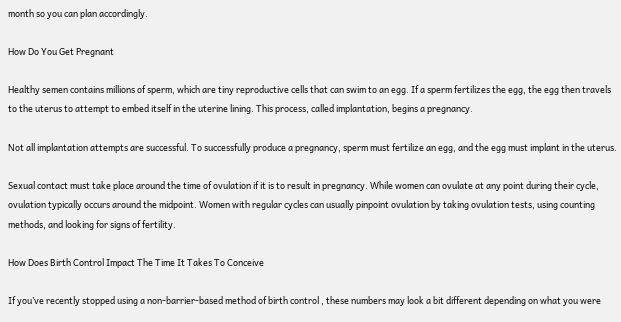month so you can plan accordingly.

How Do You Get Pregnant

Healthy semen contains millions of sperm, which are tiny reproductive cells that can swim to an egg. If a sperm fertilizes the egg, the egg then travels to the uterus to attempt to embed itself in the uterine lining. This process, called implantation, begins a pregnancy.

Not all implantation attempts are successful. To successfully produce a pregnancy, sperm must fertilize an egg, and the egg must implant in the uterus.

Sexual contact must take place around the time of ovulation if it is to result in pregnancy. While women can ovulate at any point during their cycle, ovulation typically occurs around the midpoint. Women with regular cycles can usually pinpoint ovulation by taking ovulation tests, using counting methods, and looking for signs of fertility.

How Does Birth Control Impact The Time It Takes To Conceive

If you’ve recently stopped using a non-barrier-based method of birth control , these numbers may look a bit different depending on what you were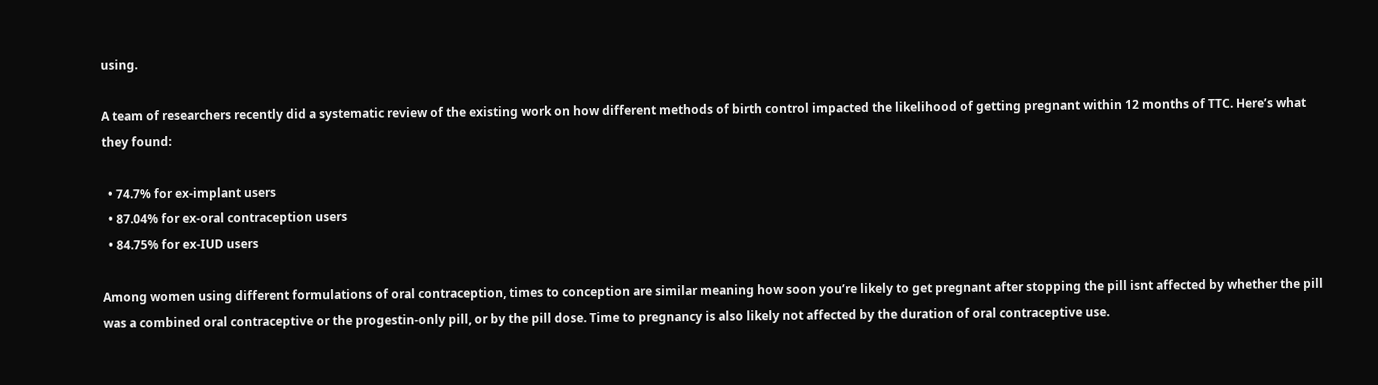using.

A team of researchers recently did a systematic review of the existing work on how different methods of birth control impacted the likelihood of getting pregnant within 12 months of TTC. Here’s what they found:

  • 74.7% for ex-implant users
  • 87.04% for ex-oral contraception users
  • 84.75% for ex-IUD users

Among women using different formulations of oral contraception, times to conception are similar meaning how soon you’re likely to get pregnant after stopping the pill isnt affected by whether the pill was a combined oral contraceptive or the progestin-only pill, or by the pill dose. Time to pregnancy is also likely not affected by the duration of oral contraceptive use.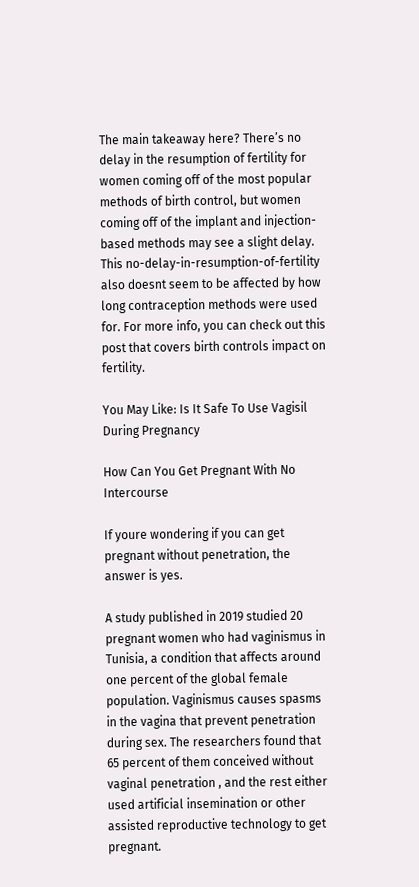The main takeaway here? There’s no delay in the resumption of fertility for women coming off of the most popular methods of birth control, but women coming off of the implant and injection-based methods may see a slight delay. This no-delay-in-resumption-of-fertility also doesnt seem to be affected by how long contraception methods were used for. For more info, you can check out this post that covers birth controls impact on fertility.

You May Like: Is It Safe To Use Vagisil During Pregnancy

How Can You Get Pregnant With No Intercourse

If youre wondering if you can get pregnant without penetration, the answer is yes.

A study published in 2019 studied 20 pregnant women who had vaginismus in Tunisia, a condition that affects around one percent of the global female population. Vaginismus causes spasms in the vagina that prevent penetration during sex. The researchers found that 65 percent of them conceived without vaginal penetration , and the rest either used artificial insemination or other assisted reproductive technology to get pregnant.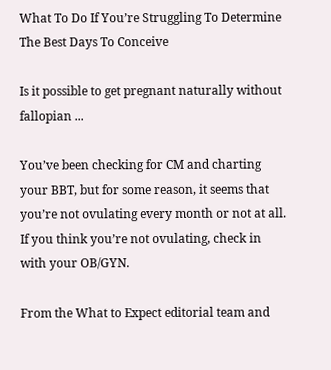What To Do If You’re Struggling To Determine The Best Days To Conceive

Is it possible to get pregnant naturally without fallopian ...

You’ve been checking for CM and charting your BBT, but for some reason, it seems that you’re not ovulating every month or not at all. If you think you’re not ovulating, check in with your OB/GYN.

From the What to Expect editorial team and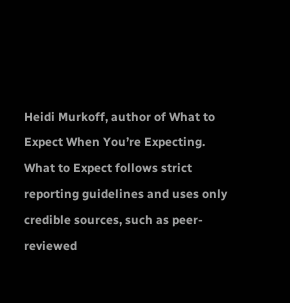Heidi Murkoff, author of What to Expect When You’re Expecting. What to Expect follows strict reporting guidelines and uses only credible sources, such as peer-reviewed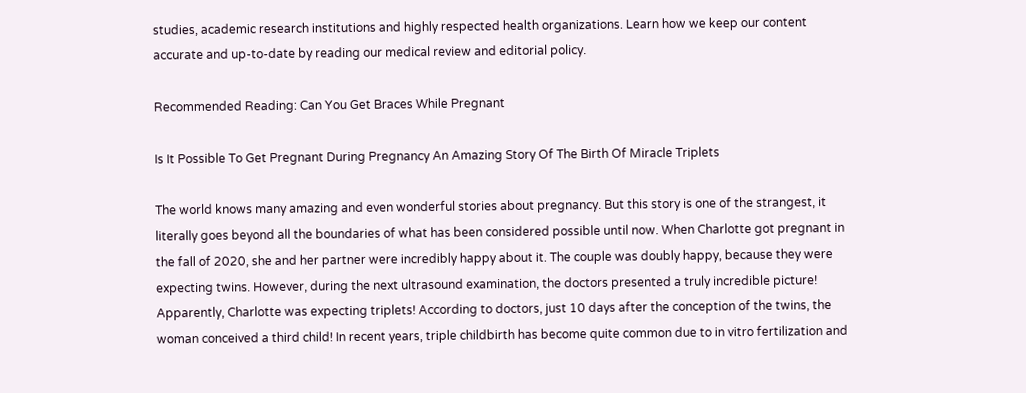studies, academic research institutions and highly respected health organizations. Learn how we keep our content accurate and up-to-date by reading our medical review and editorial policy.

Recommended Reading: Can You Get Braces While Pregnant

Is It Possible To Get Pregnant During Pregnancy An Amazing Story Of The Birth Of Miracle Triplets

The world knows many amazing and even wonderful stories about pregnancy. But this story is one of the strangest, it literally goes beyond all the boundaries of what has been considered possible until now. When Charlotte got pregnant in the fall of 2020, she and her partner were incredibly happy about it. The couple was doubly happy, because they were expecting twins. However, during the next ultrasound examination, the doctors presented a truly incredible picture! Apparently, Charlotte was expecting triplets! According to doctors, just 10 days after the conception of the twins, the woman conceived a third child! In recent years, triple childbirth has become quite common due to in vitro fertilization and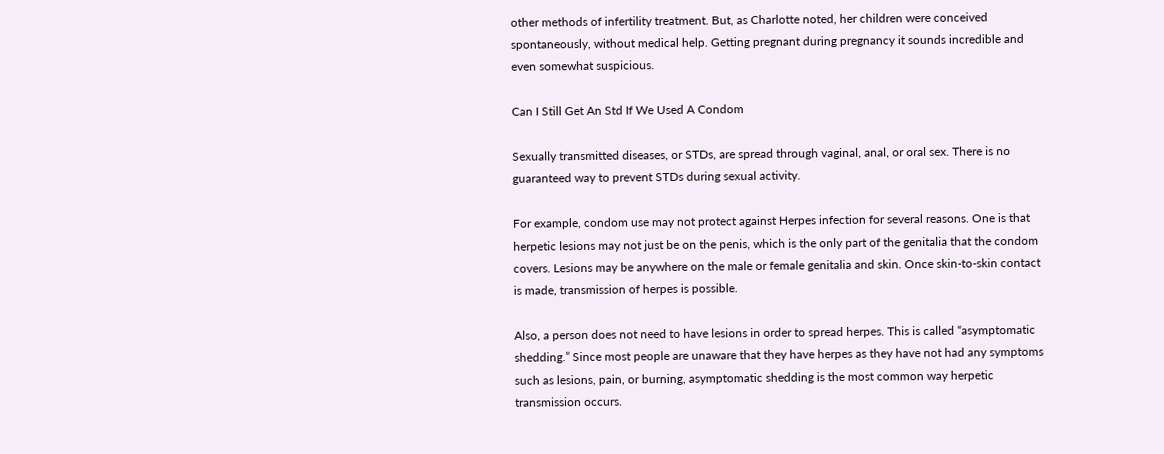other methods of infertility treatment. But, as Charlotte noted, her children were conceived spontaneously, without medical help. Getting pregnant during pregnancy it sounds incredible and even somewhat suspicious.

Can I Still Get An Std If We Used A Condom

Sexually transmitted diseases, or STDs, are spread through vaginal, anal, or oral sex. There is no guaranteed way to prevent STDs during sexual activity.

For example, condom use may not protect against Herpes infection for several reasons. One is that herpetic lesions may not just be on the penis, which is the only part of the genitalia that the condom covers. Lesions may be anywhere on the male or female genitalia and skin. Once skin-to-skin contact is made, transmission of herpes is possible.

Also, a person does not need to have lesions in order to spread herpes. This is called “asymptomatic shedding.” Since most people are unaware that they have herpes as they have not had any symptoms such as lesions, pain, or burning, asymptomatic shedding is the most common way herpetic transmission occurs.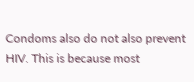Condoms also do not also prevent HIV. This is because most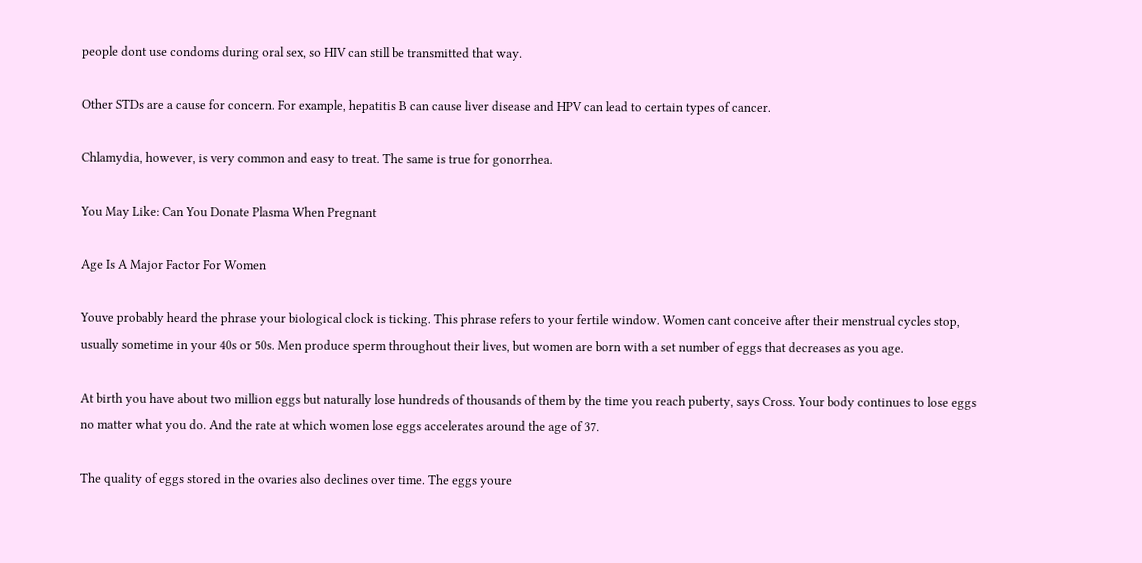people dont use condoms during oral sex, so HIV can still be transmitted that way.

Other STDs are a cause for concern. For example, hepatitis B can cause liver disease and HPV can lead to certain types of cancer.

Chlamydia, however, is very common and easy to treat. The same is true for gonorrhea.

You May Like: Can You Donate Plasma When Pregnant

Age Is A Major Factor For Women

Youve probably heard the phrase your biological clock is ticking. This phrase refers to your fertile window. Women cant conceive after their menstrual cycles stop, usually sometime in your 40s or 50s. Men produce sperm throughout their lives, but women are born with a set number of eggs that decreases as you age.

At birth you have about two million eggs but naturally lose hundreds of thousands of them by the time you reach puberty, says Cross. Your body continues to lose eggs no matter what you do. And the rate at which women lose eggs accelerates around the age of 37.

The quality of eggs stored in the ovaries also declines over time. The eggs youre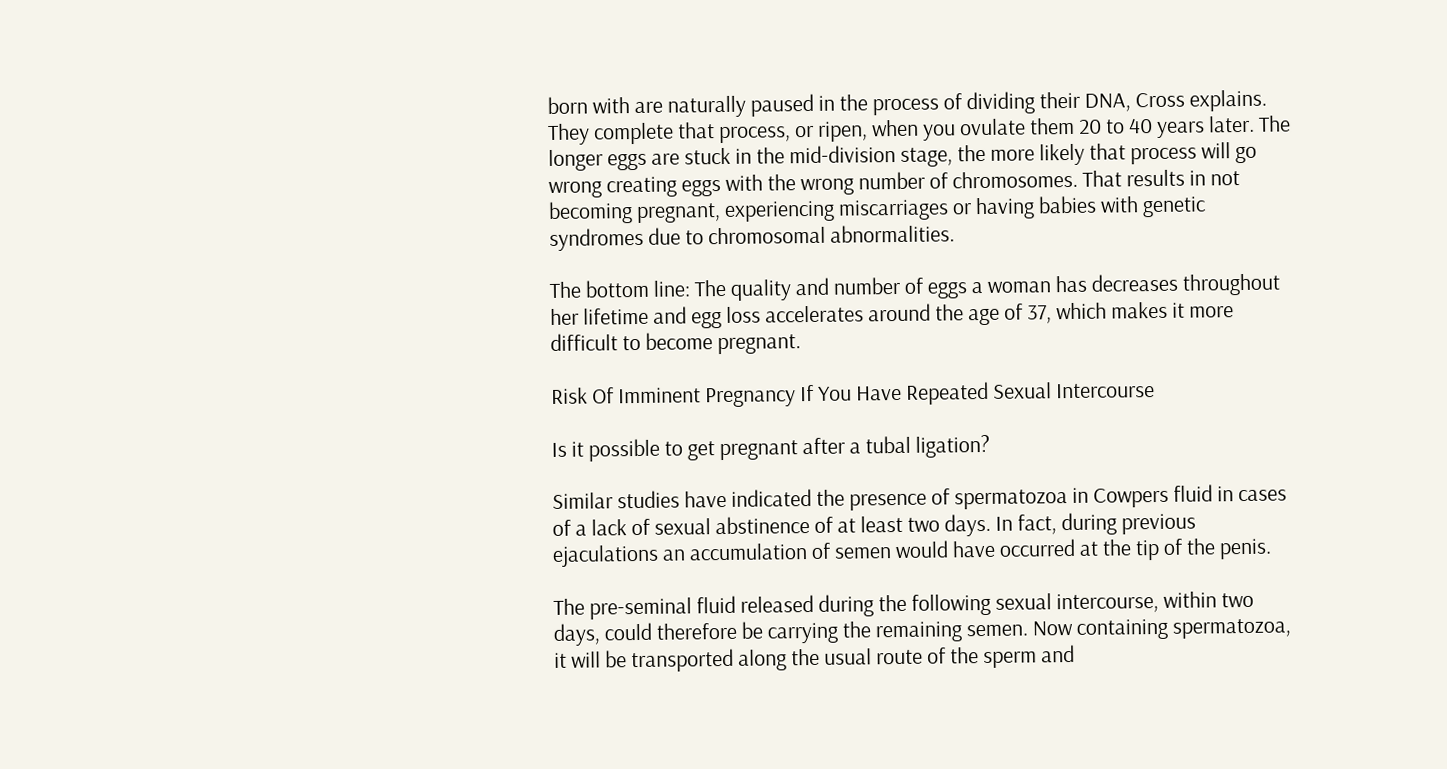born with are naturally paused in the process of dividing their DNA, Cross explains. They complete that process, or ripen, when you ovulate them 20 to 40 years later. The longer eggs are stuck in the mid-division stage, the more likely that process will go wrong creating eggs with the wrong number of chromosomes. That results in not becoming pregnant, experiencing miscarriages or having babies with genetic syndromes due to chromosomal abnormalities.

The bottom line: The quality and number of eggs a woman has decreases throughout her lifetime and egg loss accelerates around the age of 37, which makes it more difficult to become pregnant.

Risk Of Imminent Pregnancy If You Have Repeated Sexual Intercourse

Is it possible to get pregnant after a tubal ligation?

Similar studies have indicated the presence of spermatozoa in Cowpers fluid in cases of a lack of sexual abstinence of at least two days. In fact, during previous ejaculations an accumulation of semen would have occurred at the tip of the penis.

The pre-seminal fluid released during the following sexual intercourse, within two days, could therefore be carrying the remaining semen. Now containing spermatozoa, it will be transported along the usual route of the sperm and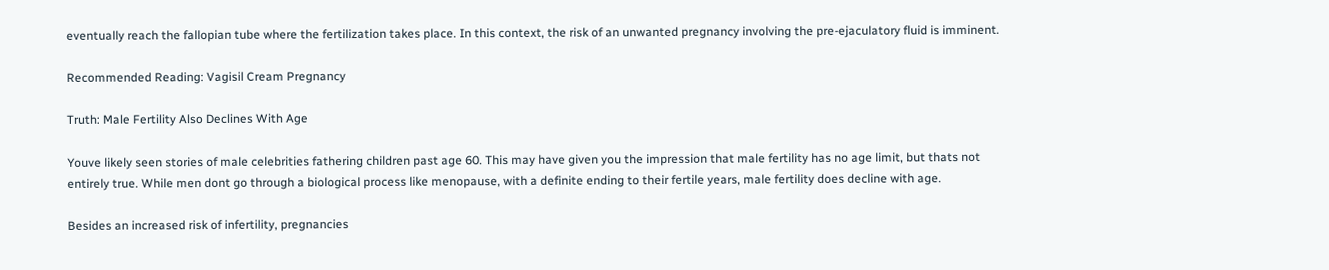eventually reach the fallopian tube where the fertilization takes place. In this context, the risk of an unwanted pregnancy involving the pre-ejaculatory fluid is imminent.

Recommended Reading: Vagisil Cream Pregnancy

Truth: Male Fertility Also Declines With Age

Youve likely seen stories of male celebrities fathering children past age 60. This may have given you the impression that male fertility has no age limit, but thats not entirely true. While men dont go through a biological process like menopause, with a definite ending to their fertile years, male fertility does decline with age.

Besides an increased risk of infertility, pregnancies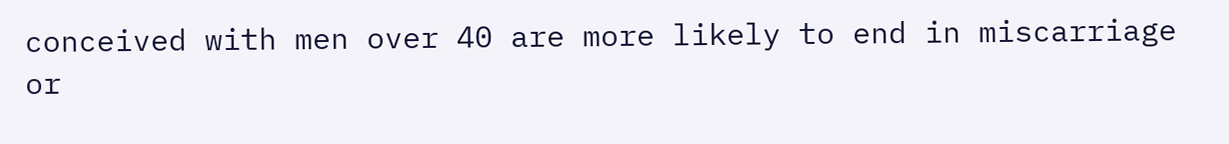conceived with men over 40 are more likely to end in miscarriage or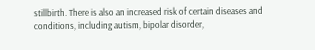stillbirth. There is also an increased risk of certain diseases and conditions, including autism, bipolar disorder,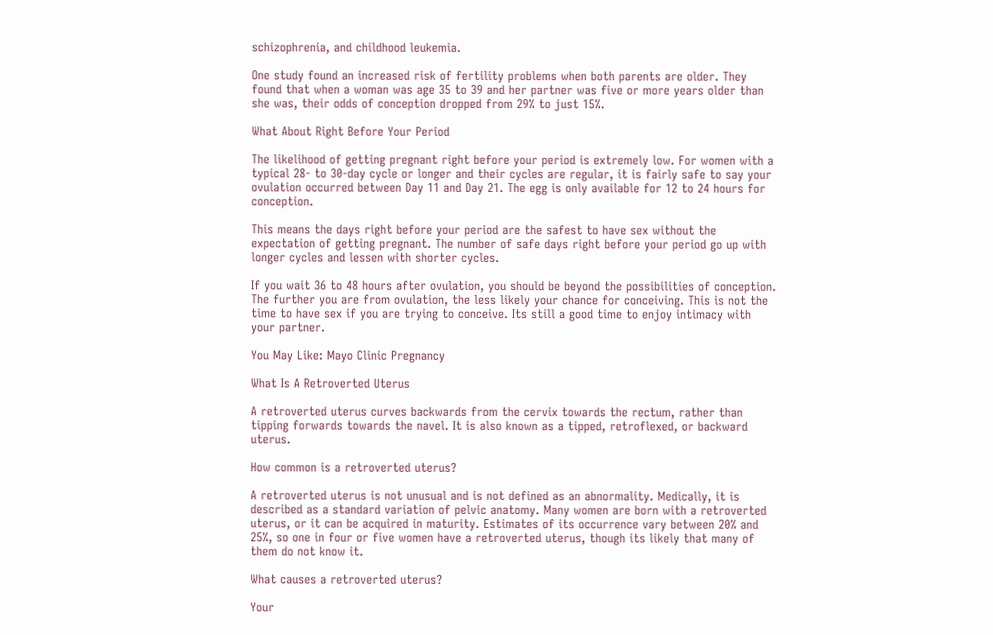schizophrenia, and childhood leukemia.

One study found an increased risk of fertility problems when both parents are older. They found that when a woman was age 35 to 39 and her partner was five or more years older than she was, their odds of conception dropped from 29% to just 15%.

What About Right Before Your Period

The likelihood of getting pregnant right before your period is extremely low. For women with a typical 28- to 30-day cycle or longer and their cycles are regular, it is fairly safe to say your ovulation occurred between Day 11 and Day 21. The egg is only available for 12 to 24 hours for conception.

This means the days right before your period are the safest to have sex without the expectation of getting pregnant. The number of safe days right before your period go up with longer cycles and lessen with shorter cycles.

If you wait 36 to 48 hours after ovulation, you should be beyond the possibilities of conception. The further you are from ovulation, the less likely your chance for conceiving. This is not the time to have sex if you are trying to conceive. Its still a good time to enjoy intimacy with your partner.

You May Like: Mayo Clinic Pregnancy

What Is A Retroverted Uterus

A retroverted uterus curves backwards from the cervix towards the rectum, rather than tipping forwards towards the navel. It is also known as a tipped, retroflexed, or backward uterus.

How common is a retroverted uterus?

A retroverted uterus is not unusual and is not defined as an abnormality. Medically, it is described as a standard variation of pelvic anatomy. Many women are born with a retroverted uterus, or it can be acquired in maturity. Estimates of its occurrence vary between 20% and 25%, so one in four or five women have a retroverted uterus, though its likely that many of them do not know it.

What causes a retroverted uterus?

Your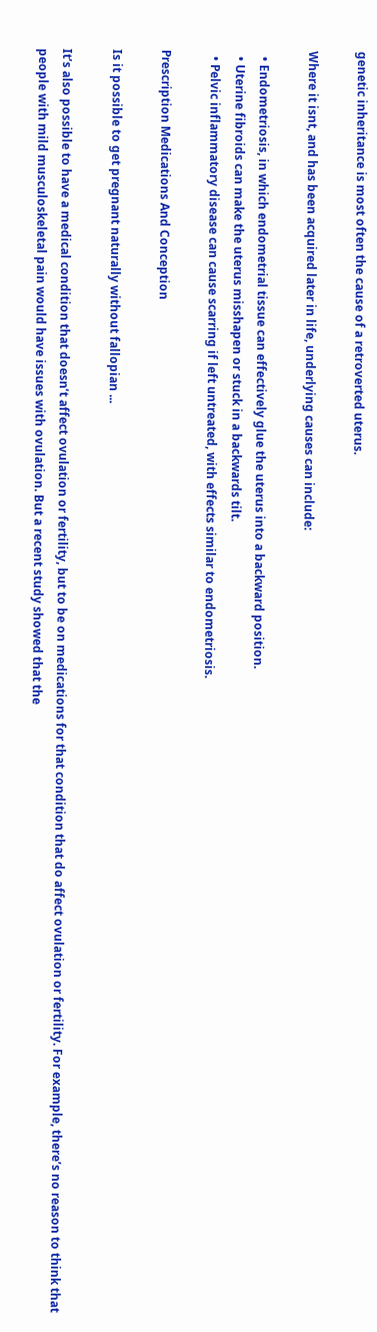genetic inheritance is most often the cause of a retroverted uterus.

Where it isnt, and has been acquired later in life, underlying causes can include:

  • Endometriosis, in which endometrial tissue can effectively glue the uterus into a backward position.
  • Uterine fibroids can make the uterus misshapen or stuck in a backwards tilt.
  • Pelvic inflammatory disease can cause scarring if left untreated, with effects similar to endometriosis.

Prescription Medications And Conception

Is it possible to get pregnant naturally without fallopian ...

It’s also possible to have a medical condition that doesn’t affect ovulation or fertility, but to be on medications for that condition that do affect ovulation or fertility. For example, there’s no reason to think that people with mild musculoskeletal pain would have issues with ovulation. But a recent study showed that the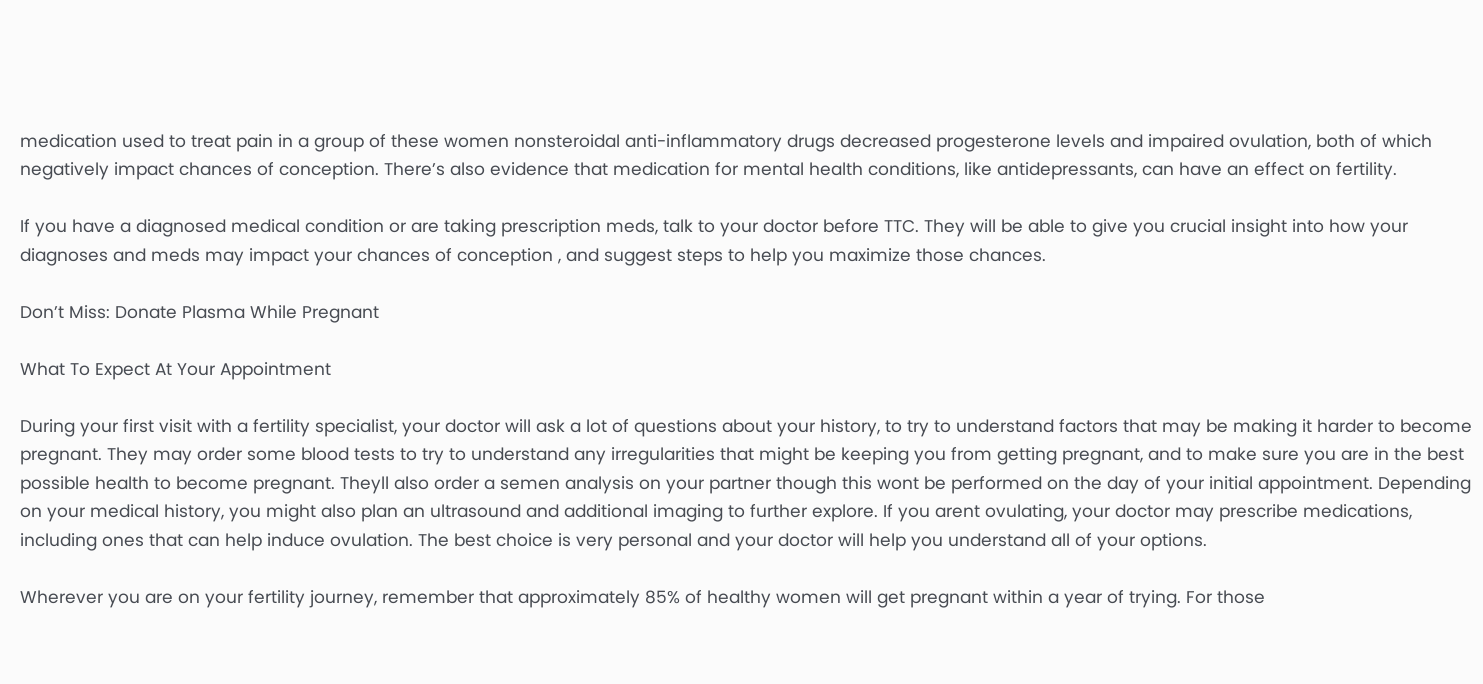medication used to treat pain in a group of these women nonsteroidal anti-inflammatory drugs decreased progesterone levels and impaired ovulation, both of which negatively impact chances of conception. There’s also evidence that medication for mental health conditions, like antidepressants, can have an effect on fertility.

If you have a diagnosed medical condition or are taking prescription meds, talk to your doctor before TTC. They will be able to give you crucial insight into how your diagnoses and meds may impact your chances of conception , and suggest steps to help you maximize those chances.

Don’t Miss: Donate Plasma While Pregnant

What To Expect At Your Appointment

During your first visit with a fertility specialist, your doctor will ask a lot of questions about your history, to try to understand factors that may be making it harder to become pregnant. They may order some blood tests to try to understand any irregularities that might be keeping you from getting pregnant, and to make sure you are in the best possible health to become pregnant. Theyll also order a semen analysis on your partner though this wont be performed on the day of your initial appointment. Depending on your medical history, you might also plan an ultrasound and additional imaging to further explore. If you arent ovulating, your doctor may prescribe medications, including ones that can help induce ovulation. The best choice is very personal and your doctor will help you understand all of your options.

Wherever you are on your fertility journey, remember that approximately 85% of healthy women will get pregnant within a year of trying. For those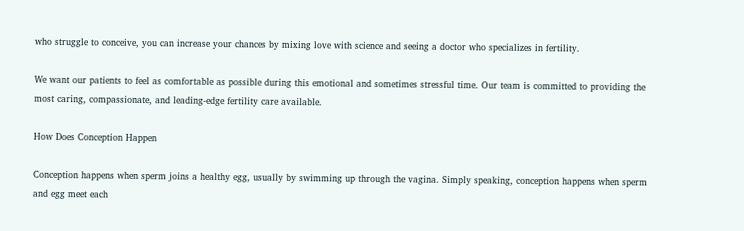who struggle to conceive, you can increase your chances by mixing love with science and seeing a doctor who specializes in fertility.

We want our patients to feel as comfortable as possible during this emotional and sometimes stressful time. Our team is committed to providing the most caring, compassionate, and leading-edge fertility care available.

How Does Conception Happen

Conception happens when sperm joins a healthy egg, usually by swimming up through the vagina. Simply speaking, conception happens when sperm and egg meet each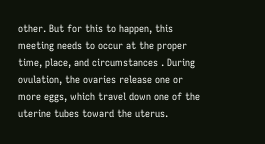other. But for this to happen, this meeting needs to occur at the proper time, place, and circumstances . During ovulation, the ovaries release one or more eggs, which travel down one of the uterine tubes toward the uterus.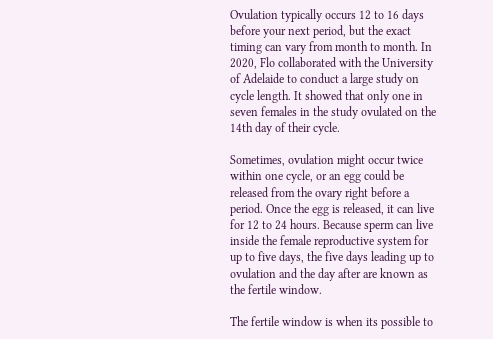Ovulation typically occurs 12 to 16 days before your next period, but the exact timing can vary from month to month. In 2020, Flo collaborated with the University of Adelaide to conduct a large study on cycle length. It showed that only one in seven females in the study ovulated on the 14th day of their cycle.

Sometimes, ovulation might occur twice within one cycle, or an egg could be released from the ovary right before a period. Once the egg is released, it can live for 12 to 24 hours. Because sperm can live inside the female reproductive system for up to five days, the five days leading up to ovulation and the day after are known as the fertile window.

The fertile window is when its possible to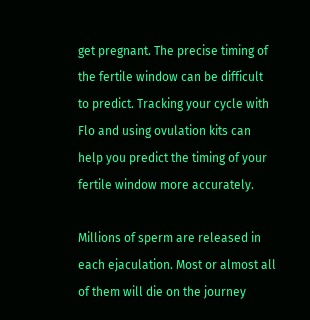get pregnant. The precise timing of the fertile window can be difficult to predict. Tracking your cycle with Flo and using ovulation kits can help you predict the timing of your fertile window more accurately.

Millions of sperm are released in each ejaculation. Most or almost all of them will die on the journey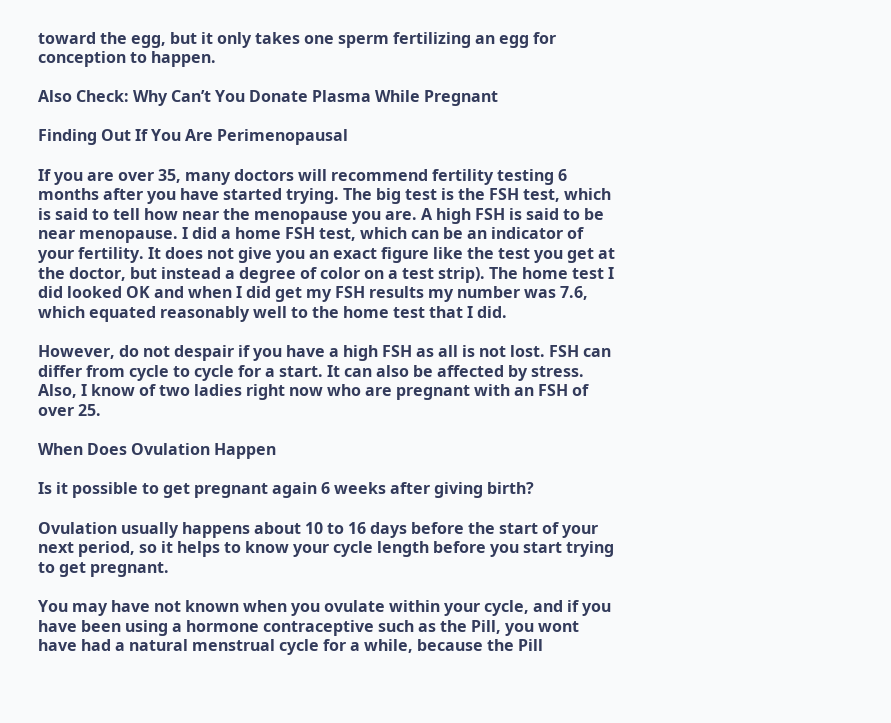toward the egg, but it only takes one sperm fertilizing an egg for conception to happen.

Also Check: Why Can’t You Donate Plasma While Pregnant

Finding Out If You Are Perimenopausal

If you are over 35, many doctors will recommend fertility testing 6 months after you have started trying. The big test is the FSH test, which is said to tell how near the menopause you are. A high FSH is said to be near menopause. I did a home FSH test, which can be an indicator of your fertility. It does not give you an exact figure like the test you get at the doctor, but instead a degree of color on a test strip). The home test I did looked OK and when I did get my FSH results my number was 7.6, which equated reasonably well to the home test that I did.

However, do not despair if you have a high FSH as all is not lost. FSH can differ from cycle to cycle for a start. It can also be affected by stress. Also, I know of two ladies right now who are pregnant with an FSH of over 25.

When Does Ovulation Happen

Is it possible to get pregnant again 6 weeks after giving birth?

Ovulation usually happens about 10 to 16 days before the start of your next period, so it helps to know your cycle length before you start trying to get pregnant.

You may have not known when you ovulate within your cycle, and if you have been using a hormone contraceptive such as the Pill, you wont have had a natural menstrual cycle for a while, because the Pill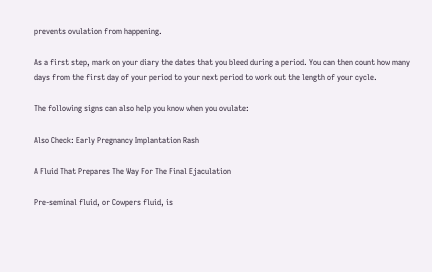prevents ovulation from happening.

As a first step, mark on your diary the dates that you bleed during a period. You can then count how many days from the first day of your period to your next period to work out the length of your cycle.

The following signs can also help you know when you ovulate:

Also Check: Early Pregnancy Implantation Rash

A Fluid That Prepares The Way For The Final Ejaculation

Pre-seminal fluid, or Cowpers fluid, is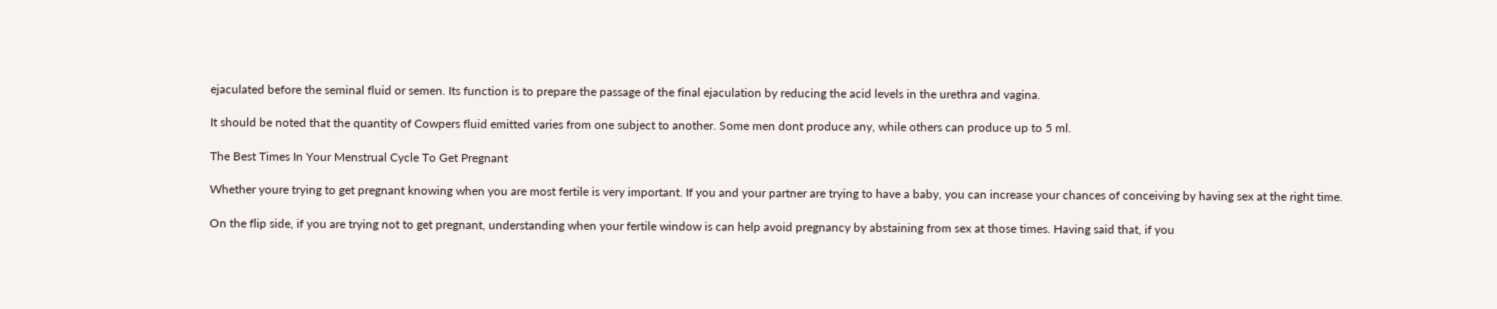ejaculated before the seminal fluid or semen. Its function is to prepare the passage of the final ejaculation by reducing the acid levels in the urethra and vagina.

It should be noted that the quantity of Cowpers fluid emitted varies from one subject to another. Some men dont produce any, while others can produce up to 5 ml.

The Best Times In Your Menstrual Cycle To Get Pregnant

Whether youre trying to get pregnant knowing when you are most fertile is very important. If you and your partner are trying to have a baby, you can increase your chances of conceiving by having sex at the right time.

On the flip side, if you are trying not to get pregnant, understanding when your fertile window is can help avoid pregnancy by abstaining from sex at those times. Having said that, if you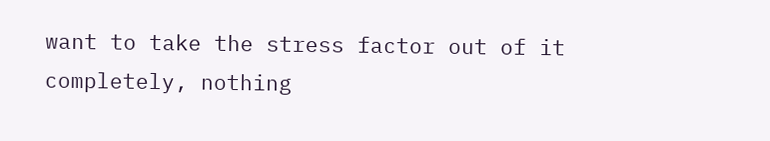want to take the stress factor out of it completely, nothing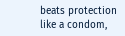beats protection like a condom,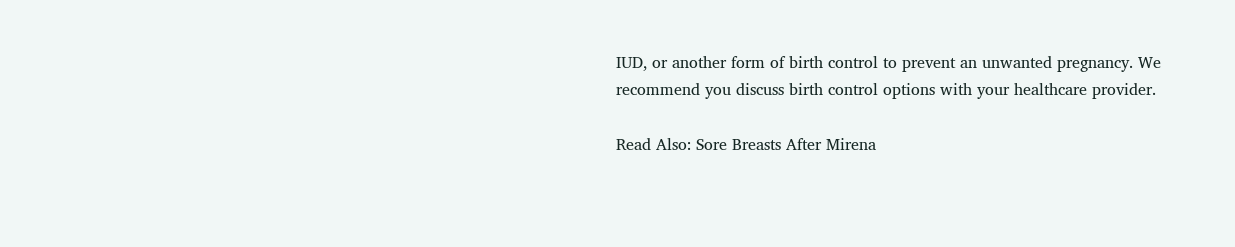IUD, or another form of birth control to prevent an unwanted pregnancy. We recommend you discuss birth control options with your healthcare provider.

Read Also: Sore Breasts After Mirena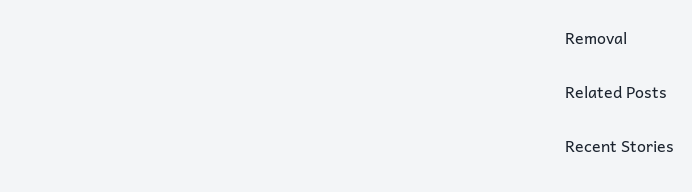Removal

Related Posts

Recent Stories